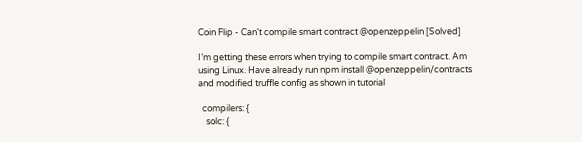Coin Flip - Can't compile smart contract @openzeppelin [Solved]

I’m getting these errors when trying to compile smart contract. Am using Linux. Have already run npm install @openzeppelin/contracts and modified truffle config as shown in tutorial

  compilers: {
    solc: {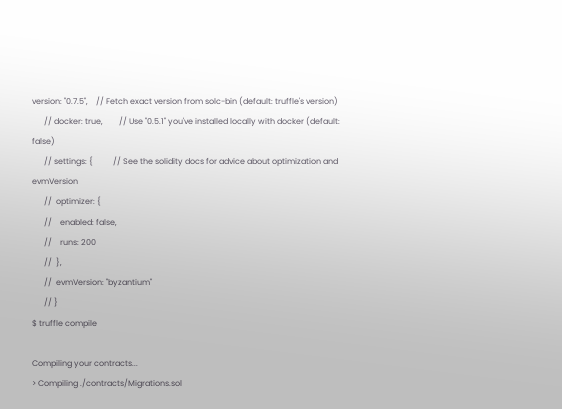version: "0.7.5",    // Fetch exact version from solc-bin (default: truffle's version)
      // docker: true,        // Use "0.5.1" you've installed locally with docker (default: false)
      // settings: {          // See the solidity docs for advice about optimization and evmVersion
      //  optimizer: {
      //    enabled: false,
      //    runs: 200
      //  },
      //  evmVersion: "byzantium"
      // }
$ truffle compile

Compiling your contracts...
> Compiling ./contracts/Migrations.sol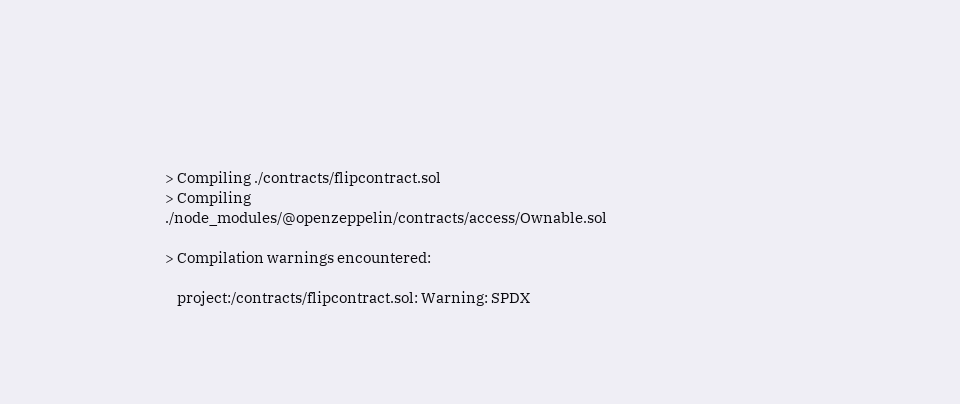> Compiling ./contracts/flipcontract.sol
> Compiling ./node_modules/@openzeppelin/contracts/access/Ownable.sol

> Compilation warnings encountered:

    project:/contracts/flipcontract.sol: Warning: SPDX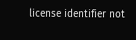license identifier not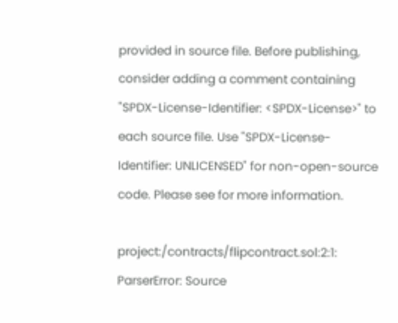provided in source file. Before publishing, consider adding a comment containing "SPDX-License-Identifier: <SPDX-License>" to each source file. Use "SPDX-License-Identifier: UNLICENSED" for non-open-source code. Please see for more information.

project:/contracts/flipcontract.sol:2:1: ParserError: Source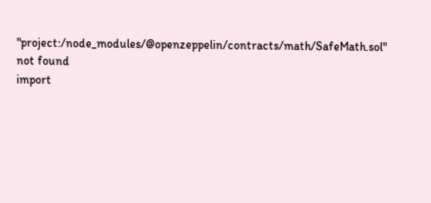"project:/node_modules/@openzeppelin/contracts/math/SafeMath.sol" not found
import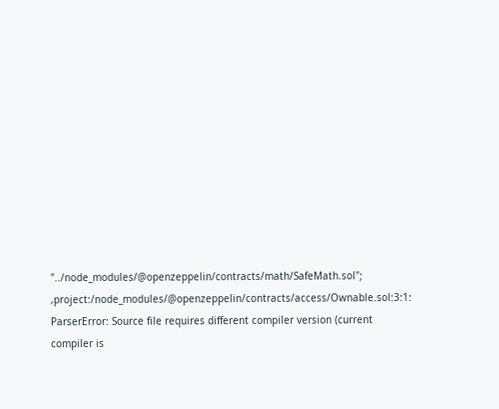"../node_modules/@openzeppelin/contracts/math/SafeMath.sol";
,project:/node_modules/@openzeppelin/contracts/access/Ownable.sol:3:1: ParserError: Source file requires different compiler version (current compiler is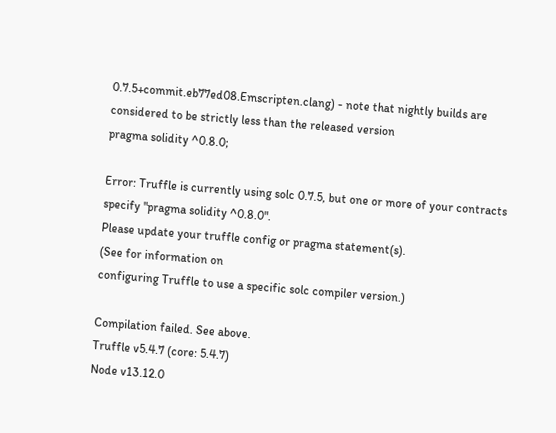0.7.5+commit.eb77ed08.Emscripten.clang) - note that nightly builds are considered to be strictly less than the released version
pragma solidity ^0.8.0;

Error: Truffle is currently using solc 0.7.5, but one or more of your contracts specify "pragma solidity ^0.8.0".
Please update your truffle config or pragma statement(s).
(See for information on
configuring Truffle to use a specific solc compiler version.)

Compilation failed. See above.
Truffle v5.4.7 (core: 5.4.7)
Node v13.12.0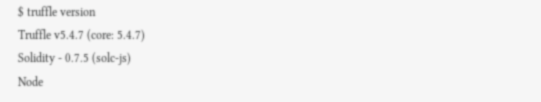$ truffle version
Truffle v5.4.7 (core: 5.4.7)
Solidity - 0.7.5 (solc-js)
Node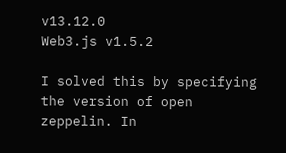v13.12.0
Web3.js v1.5.2

I solved this by specifying the version of open zeppelin. In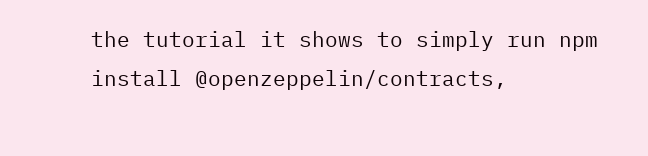the tutorial it shows to simply run npm install @openzeppelin/contracts,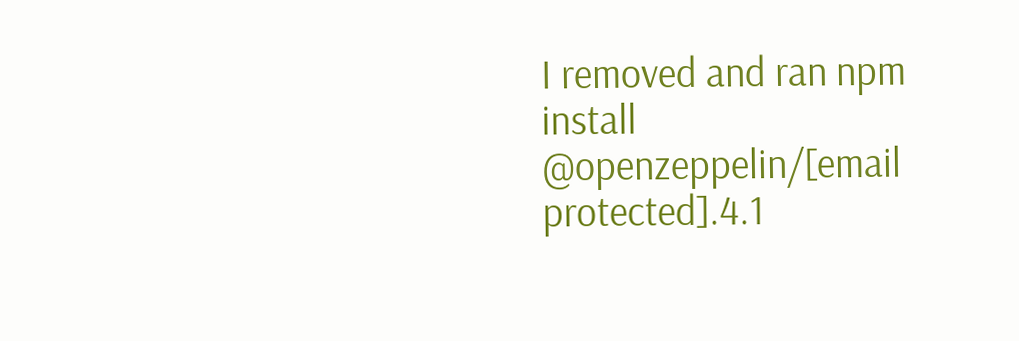I removed and ran npm install @openzeppelin/[email protected].4.1